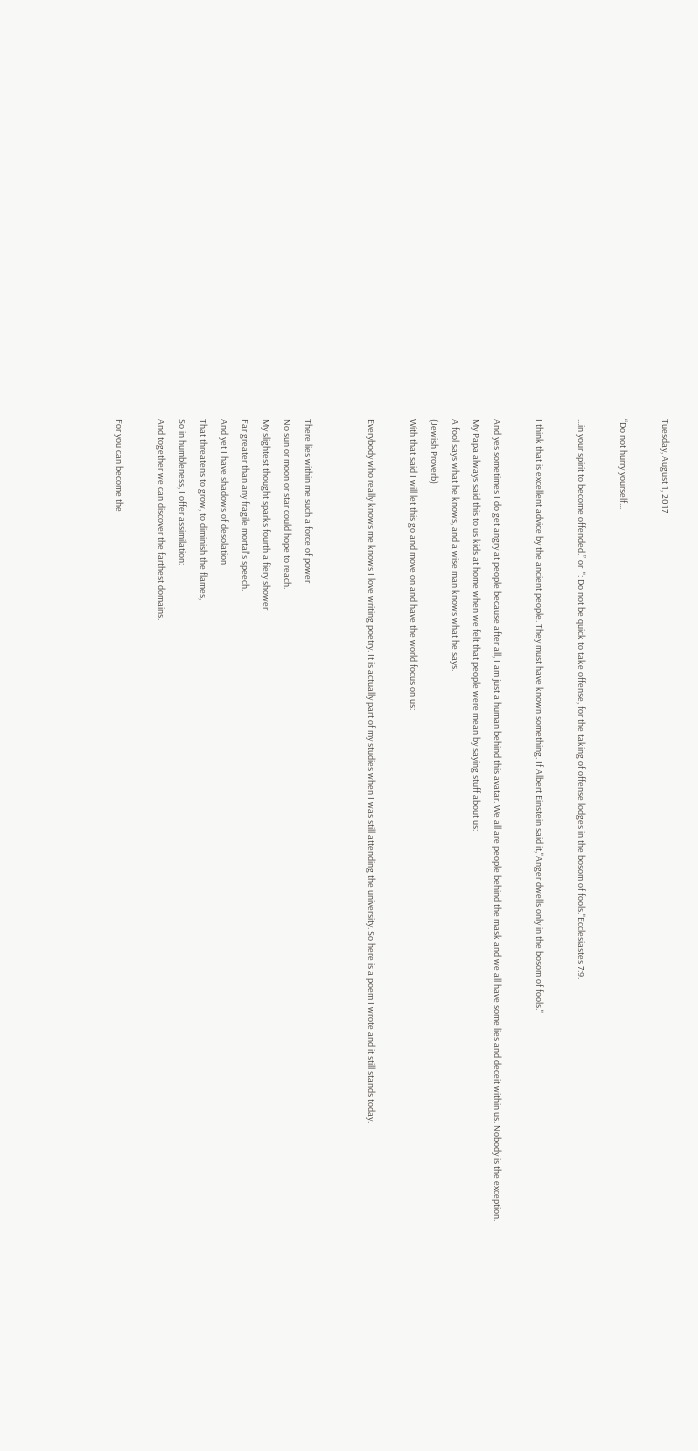Tuesday, August 1, 2017

“Do not hurry yourself...

...in your spirit to become offended.” or  ": Do not be quick to take offense, for the taking of offense lodges in the bosom of fools."Ecclesiastes 7:9.

I think that is excellent advice by the ancient people. They must have known something. If Albert Einstein said it,"Anger dwells only in the bosom of fools."

And yes sometimes I do get angry at people because after all, I am just a human behind this avatar. We all are people behind the mask and we all have some lies and deceit within us. Nobody is the exception.
My Papa always said this to us kids at home when we felt that people were mean by saying stuff about us:
A fool says what he knows, and a wise man knows what he says.
(Jewish Proverb)
With that said I will let this go and move on and have the world focus on us:

Everybody who really knows me knows I love writing poetry. It is actually part of my studies when I was still attending the university. So here is a poem I wrote and it still stands today.


There lies within me such a force of power
No sun or moon or star could hope to reach.
My slightest thought sparks fourth a fiery shower
Far greater than any fragile mortal's speech.
And yet I have shadows of desolation
That threatens to grow, to diminish the flames,
So in humbleness, I offer assimilation:
And together we can discover the farthest domains.

For you can become the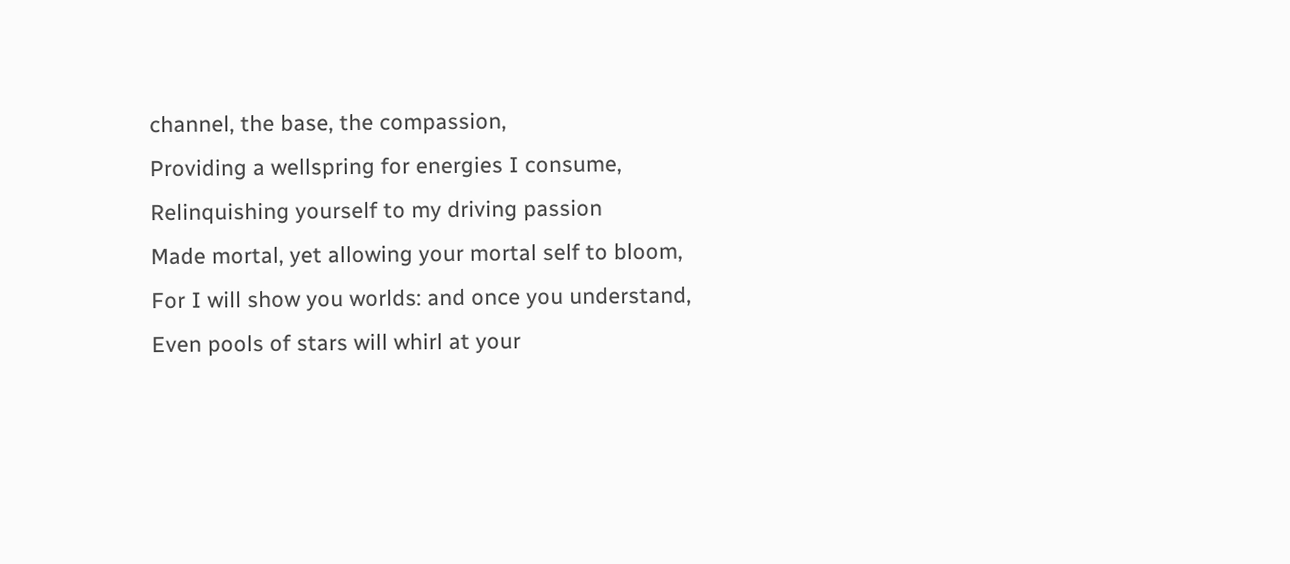channel, the base, the compassion,
Providing a wellspring for energies I consume,
Relinquishing yourself to my driving passion
Made mortal, yet allowing your mortal self to bloom,
For I will show you worlds: and once you understand,
Even pools of stars will whirl at your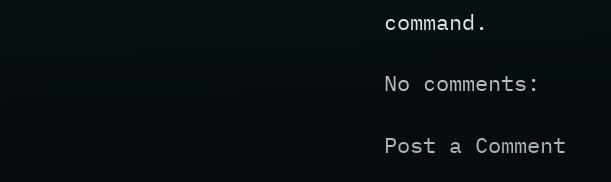command.

No comments:

Post a Comment